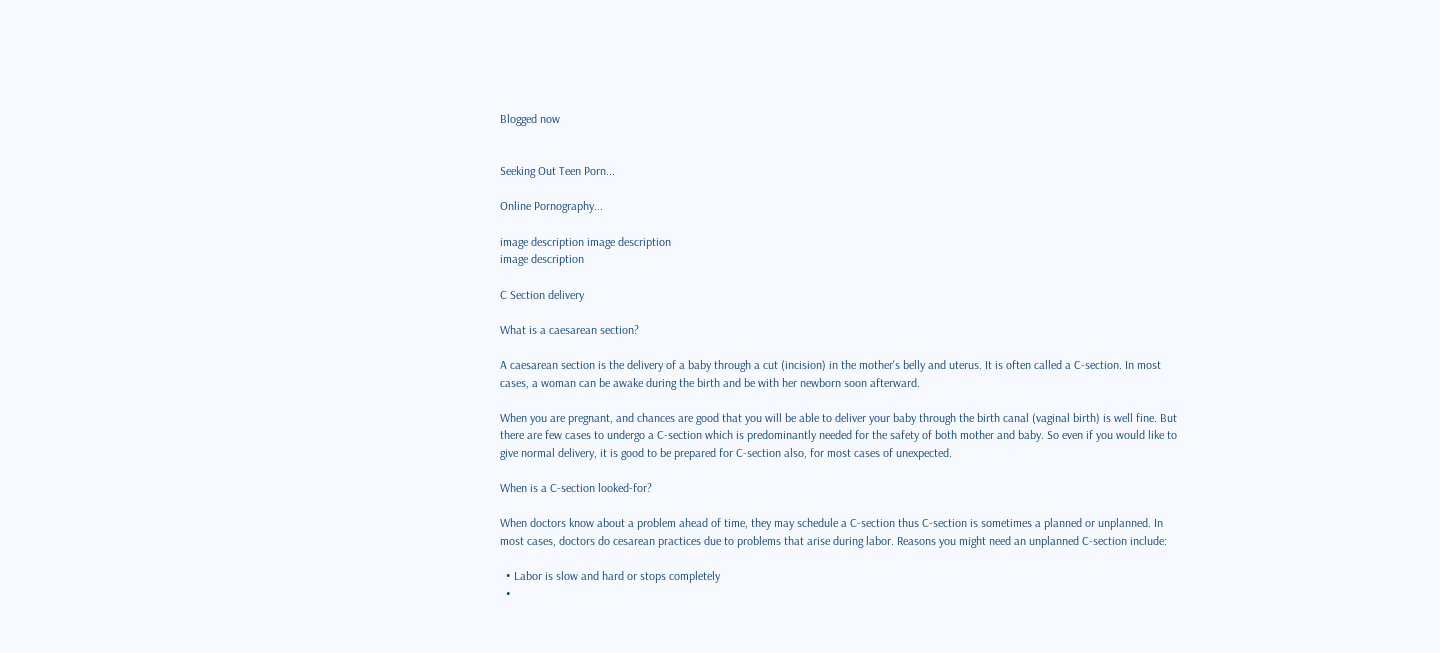Blogged now


Seeking Out Teen Porn...

Online Pornography...

image description image description
image description

C Section delivery

What is a caesarean section?

A caesarean section is the delivery of a baby through a cut (incision) in the mother's belly and uterus. It is often called a C-section. In most cases, a woman can be awake during the birth and be with her newborn soon afterward.

When you are pregnant, and chances are good that you will be able to deliver your baby through the birth canal (vaginal birth) is well fine. But there are few cases to undergo a C-section which is predominantly needed for the safety of both mother and baby. So even if you would like to give normal delivery, it is good to be prepared for C-section also, for most cases of unexpected.

When is a C-section looked-for?

When doctors know about a problem ahead of time, they may schedule a C-section thus C-section is sometimes a planned or unplanned. In most cases, doctors do cesarean practices due to problems that arise during labor. Reasons you might need an unplanned C-section include:

  • Labor is slow and hard or stops completely
  •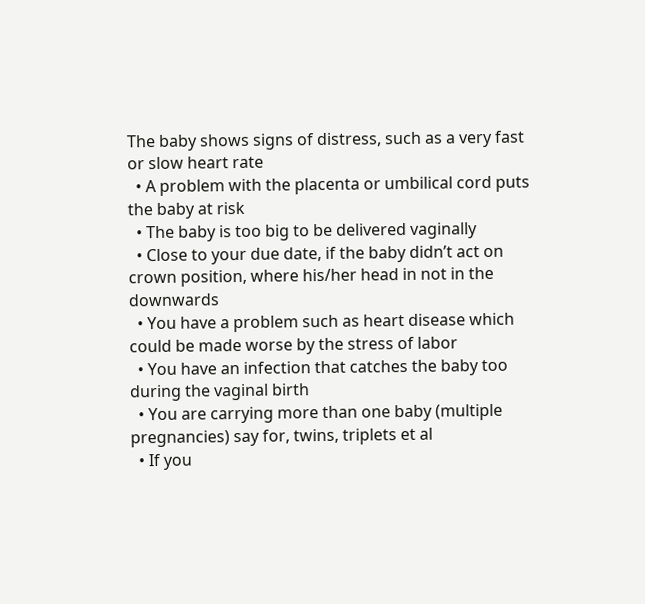The baby shows signs of distress, such as a very fast or slow heart rate
  • A problem with the placenta or umbilical cord puts the baby at risk
  • The baby is too big to be delivered vaginally
  • Close to your due date, if the baby didn’t act on crown position, where his/her head in not in the downwards
  • You have a problem such as heart disease which could be made worse by the stress of labor
  • You have an infection that catches the baby too during the vaginal birth
  • You are carrying more than one baby (multiple pregnancies) say for, twins, triplets et al
  • If you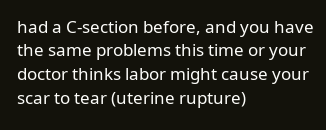had a C-section before, and you have the same problems this time or your doctor thinks labor might cause your scar to tear (uterine rupture)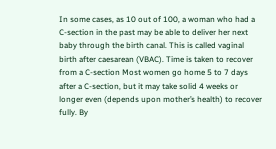In some cases, as 10 out of 100, a woman who had a C-section in the past may be able to deliver her next baby through the birth canal. This is called vaginal birth after caesarean (VBAC). Time is taken to recover from a C-section Most women go home 5 to 7 days after a C-section, but it may take solid 4 weeks or longer even (depends upon mother’s health) to recover fully. By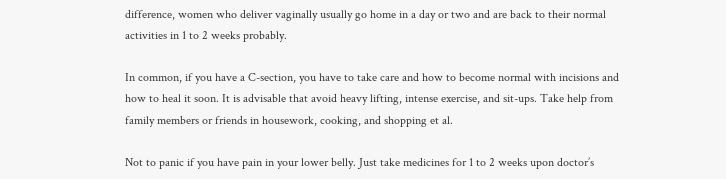difference, women who deliver vaginally usually go home in a day or two and are back to their normal activities in 1 to 2 weeks probably.

In common, if you have a C-section, you have to take care and how to become normal with incisions and how to heal it soon. It is advisable that avoid heavy lifting, intense exercise, and sit-ups. Take help from family members or friends in housework, cooking, and shopping et al.

Not to panic if you have pain in your lower belly. Just take medicines for 1 to 2 weeks upon doctor’s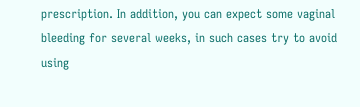prescription. In addition, you can expect some vaginal bleeding for several weeks, in such cases try to avoid using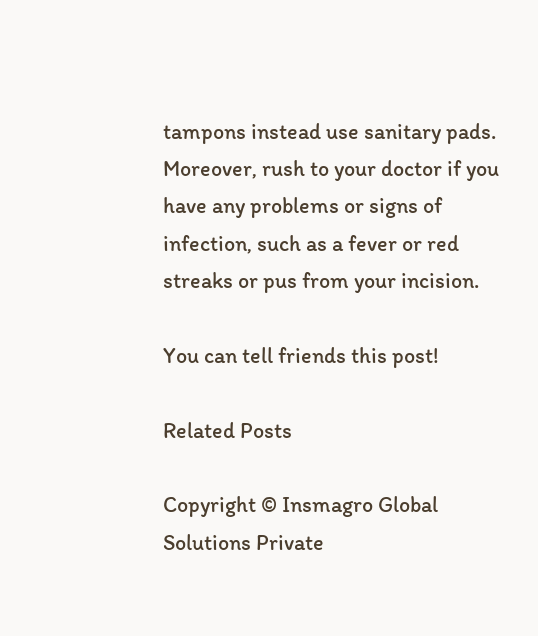tampons instead use sanitary pads. Moreover, rush to your doctor if you have any problems or signs of infection, such as a fever or red streaks or pus from your incision.

You can tell friends this post!

Related Posts

Copyright © Insmagro Global Solutions Private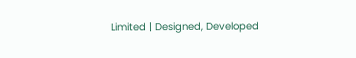Limited | Designed, Developed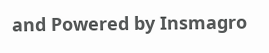and Powered by Insmagro